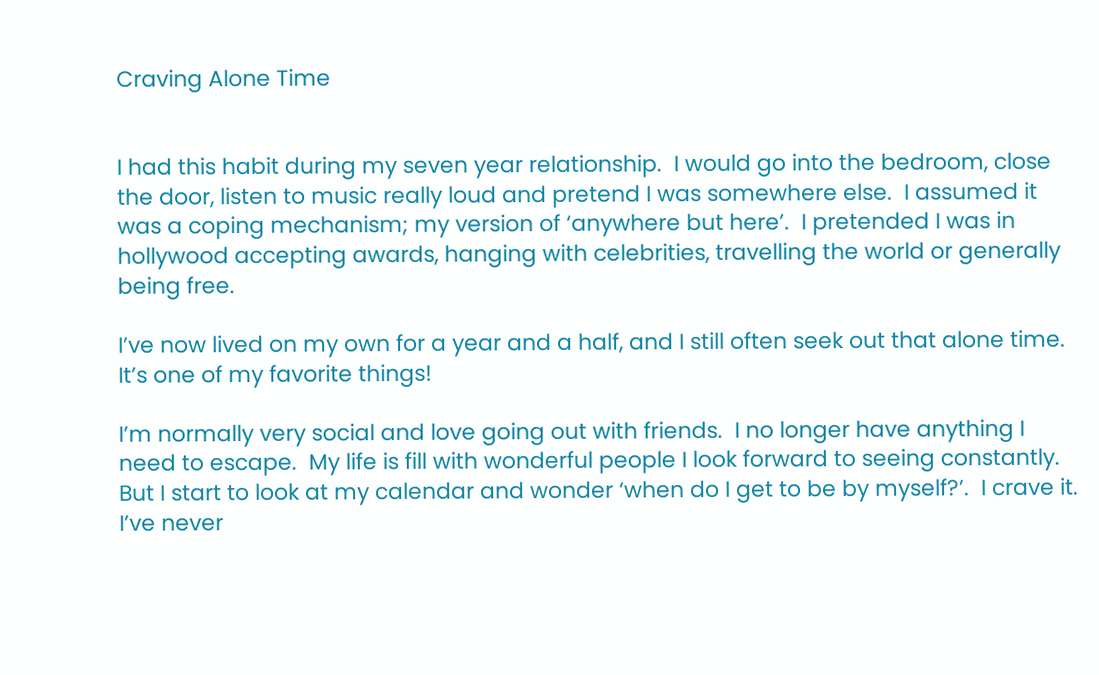Craving Alone Time


I had this habit during my seven year relationship.  I would go into the bedroom, close the door, listen to music really loud and pretend I was somewhere else.  I assumed it was a coping mechanism; my version of ‘anywhere but here’.  I pretended I was in hollywood accepting awards, hanging with celebrities, travelling the world or generally being free.

I’ve now lived on my own for a year and a half, and I still often seek out that alone time.  It’s one of my favorite things!

I’m normally very social and love going out with friends.  I no longer have anything I need to escape.  My life is fill with wonderful people I look forward to seeing constantly.  But I start to look at my calendar and wonder ‘when do I get to be by myself?’.  I crave it.  I’ve never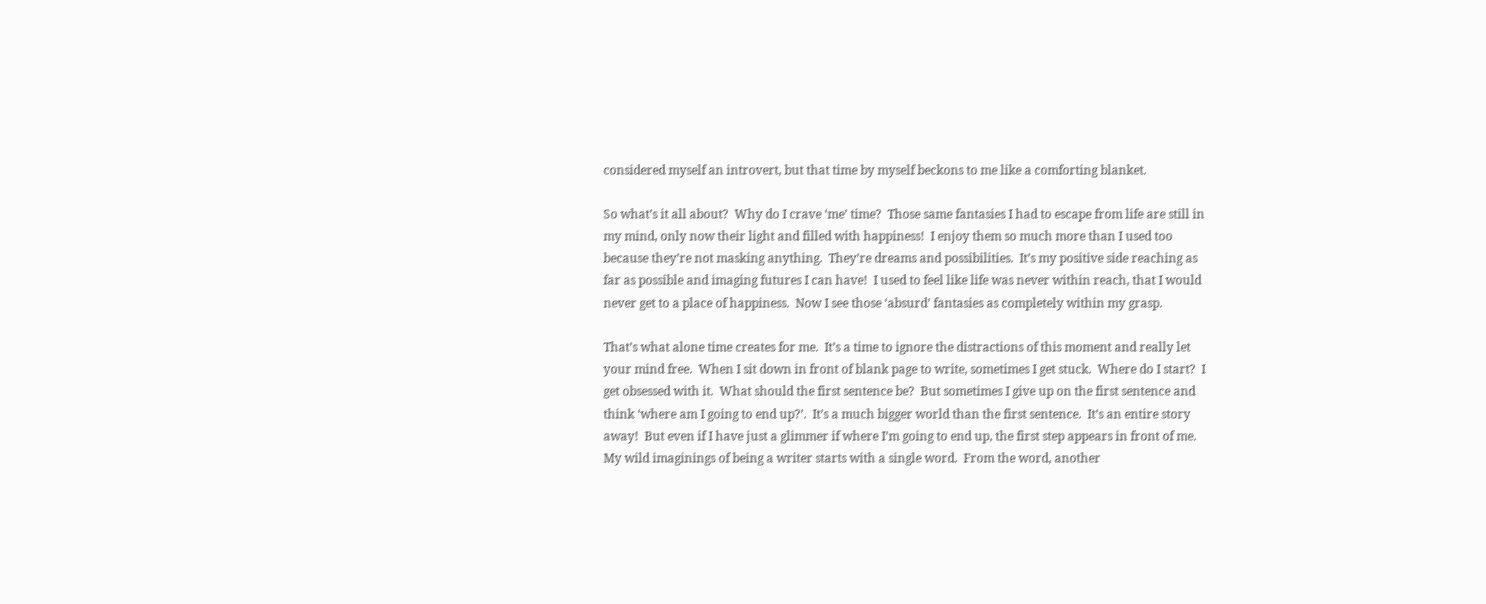considered myself an introvert, but that time by myself beckons to me like a comforting blanket.

So what’s it all about?  Why do I crave ‘me’ time?  Those same fantasies I had to escape from life are still in my mind, only now their light and filled with happiness!  I enjoy them so much more than I used too because they’re not masking anything.  They’re dreams and possibilities.  It’s my positive side reaching as far as possible and imaging futures I can have!  I used to feel like life was never within reach, that I would never get to a place of happiness.  Now I see those ‘absurd’ fantasies as completely within my grasp.

That’s what alone time creates for me.  It’s a time to ignore the distractions of this moment and really let your mind free.  When I sit down in front of blank page to write, sometimes I get stuck.  Where do I start?  I get obsessed with it.  What should the first sentence be?  But sometimes I give up on the first sentence and think ‘where am I going to end up?’.  It’s a much bigger world than the first sentence.  It’s an entire story away!  But even if I have just a glimmer if where I’m going to end up, the first step appears in front of me.  My wild imaginings of being a writer starts with a single word.  From the word, another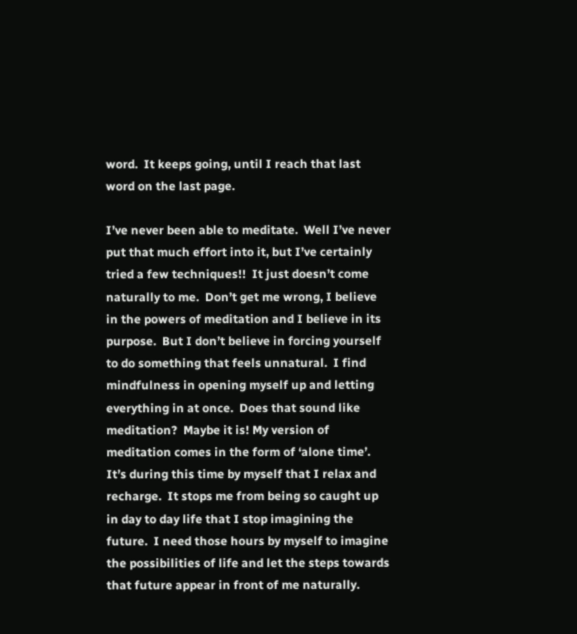word.  It keeps going, until I reach that last word on the last page.

I’ve never been able to meditate.  Well I’ve never put that much effort into it, but I’ve certainly tried a few techniques!!  It just doesn’t come naturally to me.  Don’t get me wrong, I believe in the powers of meditation and I believe in its purpose.  But I don’t believe in forcing yourself to do something that feels unnatural.  I find mindfulness in opening myself up and letting everything in at once.  Does that sound like meditation?  Maybe it is! My version of meditation comes in the form of ‘alone time’.  It’s during this time by myself that I relax and recharge.  It stops me from being so caught up in day to day life that I stop imagining the future.  I need those hours by myself to imagine the possibilities of life and let the steps towards that future appear in front of me naturally.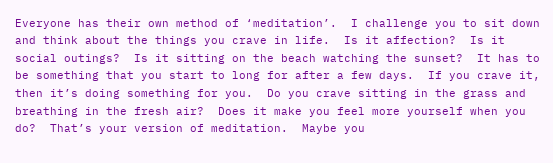Everyone has their own method of ‘meditation’.  I challenge you to sit down and think about the things you crave in life.  Is it affection?  Is it social outings?  Is it sitting on the beach watching the sunset?  It has to be something that you start to long for after a few days.  If you crave it, then it’s doing something for you.  Do you crave sitting in the grass and breathing in the fresh air?  Does it make you feel more yourself when you do?  That’s your version of meditation.  Maybe you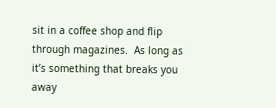sit in a coffee shop and flip through magazines.  As long as it’s something that breaks you away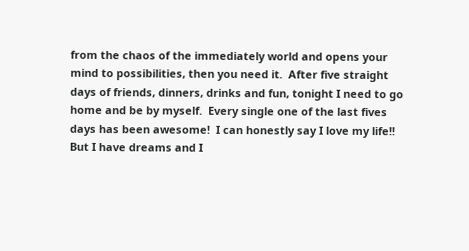from the chaos of the immediately world and opens your mind to possibilities, then you need it.  After five straight days of friends, dinners, drinks and fun, tonight I need to go home and be by myself.  Every single one of the last fives days has been awesome!  I can honestly say I love my life!!  But I have dreams and I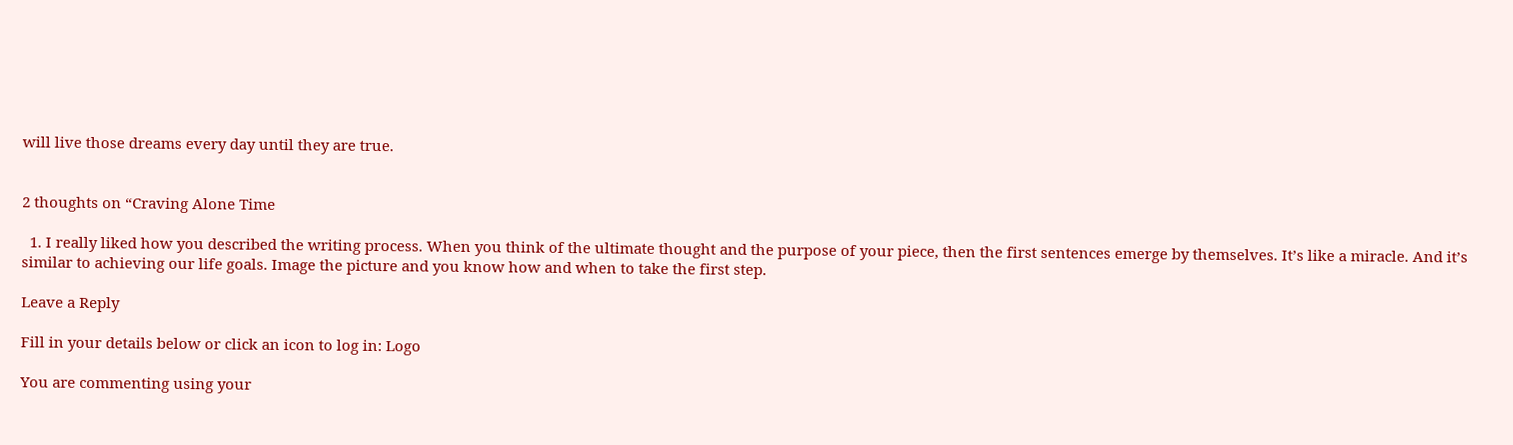will live those dreams every day until they are true.


2 thoughts on “Craving Alone Time

  1. I really liked how you described the writing process. When you think of the ultimate thought and the purpose of your piece, then the first sentences emerge by themselves. It’s like a miracle. And it’s similar to achieving our life goals. Image the picture and you know how and when to take the first step.

Leave a Reply

Fill in your details below or click an icon to log in: Logo

You are commenting using your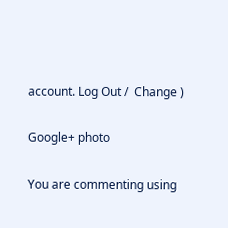account. Log Out /  Change )

Google+ photo

You are commenting using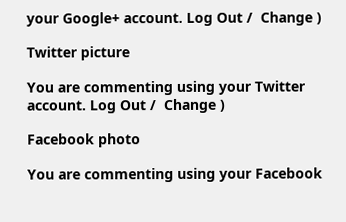your Google+ account. Log Out /  Change )

Twitter picture

You are commenting using your Twitter account. Log Out /  Change )

Facebook photo

You are commenting using your Facebook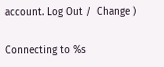account. Log Out /  Change )

Connecting to %s